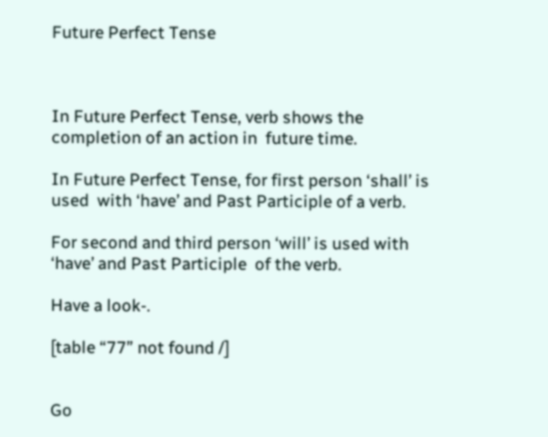Future Perfect Tense



In Future Perfect Tense, verb shows the completion of an action in  future time.

In Future Perfect Tense, for first person ‘shall’ is used  with ‘have’ and Past Participle of a verb.

For second and third person ‘will’ is used with ‘have’ and Past Participle  of the verb.

Have a look-.

[table “77” not found /]


Go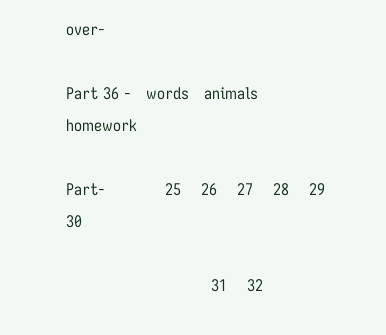over-

Part 36 -   words   animals   homework

Part-            25    26    27    28    29    30

                             31    32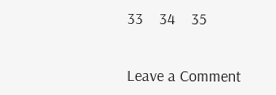33    34    35


Leave a Comment